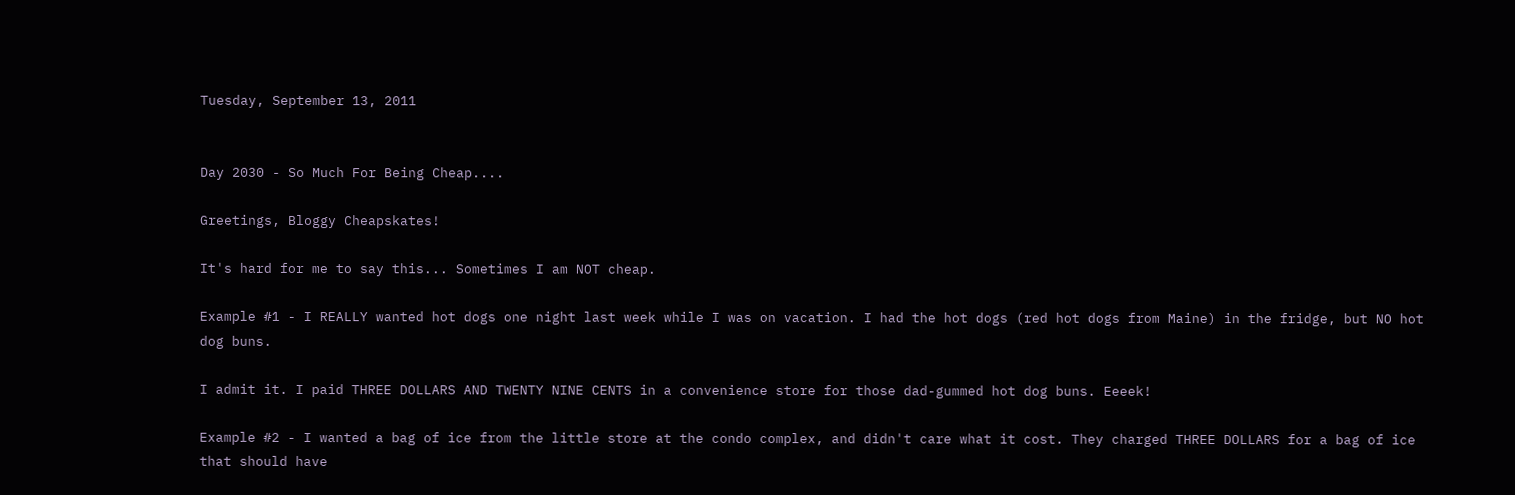Tuesday, September 13, 2011


Day 2030 - So Much For Being Cheap....

Greetings, Bloggy Cheapskates!

It's hard for me to say this... Sometimes I am NOT cheap.

Example #1 - I REALLY wanted hot dogs one night last week while I was on vacation. I had the hot dogs (red hot dogs from Maine) in the fridge, but NO hot dog buns.

I admit it. I paid THREE DOLLARS AND TWENTY NINE CENTS in a convenience store for those dad-gummed hot dog buns. Eeeek!

Example #2 - I wanted a bag of ice from the little store at the condo complex, and didn't care what it cost. They charged THREE DOLLARS for a bag of ice that should have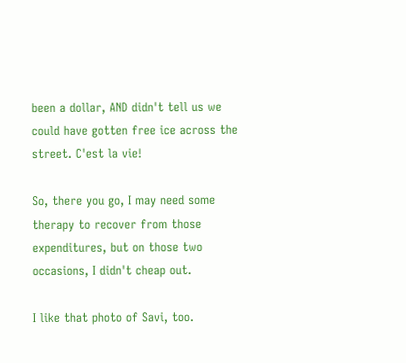been a dollar, AND didn't tell us we could have gotten free ice across the street. C'est la vie!

So, there you go, I may need some therapy to recover from those expenditures, but on those two occasions, I didn't cheap out.

I like that photo of Savi, too.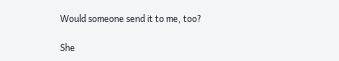Would someone send it to me, too?

She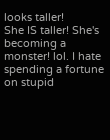looks taller!
She IS taller! She's becoming a monster! lol. I hate spending a fortune on stupid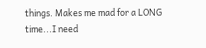things. Makes me mad for a LONG time...I need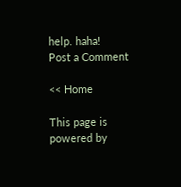help. haha!
Post a Comment

<< Home

This page is powered by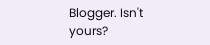Blogger. Isn't yours?